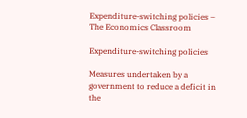Expenditure-switching policies – The Economics Classroom

Expenditure-switching policies

Measures undertaken by a government to reduce a deficit in the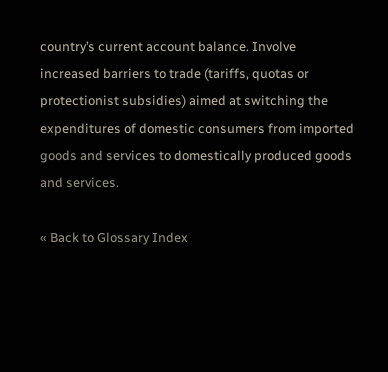country’s current account balance. Involve increased barriers to trade (tariffs, quotas or protectionist subsidies) aimed at switching the expenditures of domestic consumers from imported goods and services to domestically produced goods and services.

« Back to Glossary Index